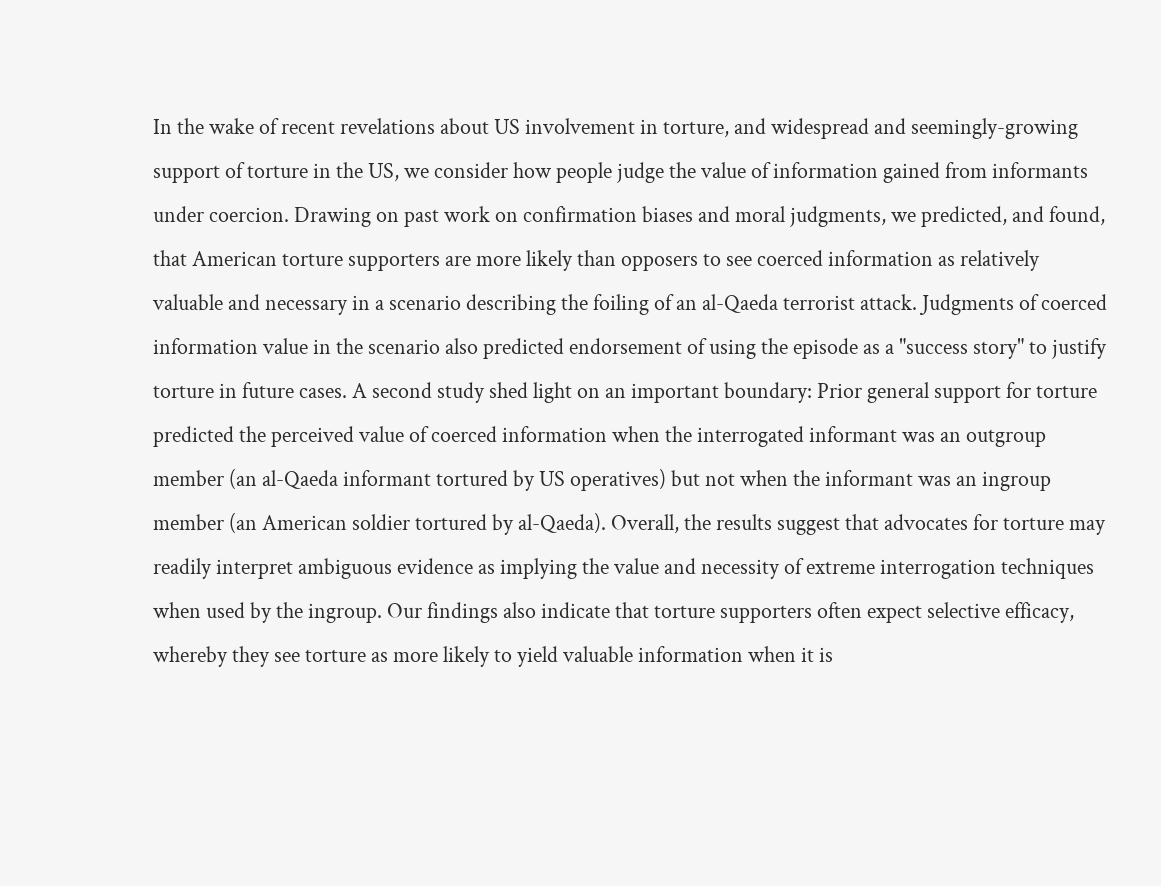In the wake of recent revelations about US involvement in torture, and widespread and seemingly-growing support of torture in the US, we consider how people judge the value of information gained from informants under coercion. Drawing on past work on confirmation biases and moral judgments, we predicted, and found, that American torture supporters are more likely than opposers to see coerced information as relatively valuable and necessary in a scenario describing the foiling of an al-Qaeda terrorist attack. Judgments of coerced information value in the scenario also predicted endorsement of using the episode as a "success story" to justify torture in future cases. A second study shed light on an important boundary: Prior general support for torture predicted the perceived value of coerced information when the interrogated informant was an outgroup member (an al-Qaeda informant tortured by US operatives) but not when the informant was an ingroup member (an American soldier tortured by al-Qaeda). Overall, the results suggest that advocates for torture may readily interpret ambiguous evidence as implying the value and necessity of extreme interrogation techniques when used by the ingroup. Our findings also indicate that torture supporters often expect selective efficacy, whereby they see torture as more likely to yield valuable information when it is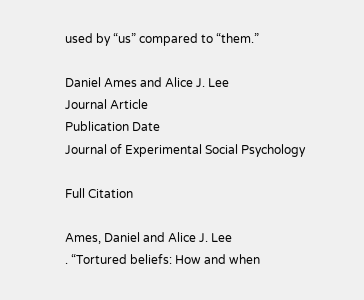used by “us” compared to “them.”

Daniel Ames and Alice J. Lee
Journal Article
Publication Date
Journal of Experimental Social Psychology

Full Citation

Ames, Daniel and Alice J. Lee
. “Tortured beliefs: How and when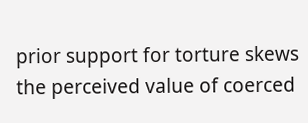prior support for torture skews the perceived value of coerced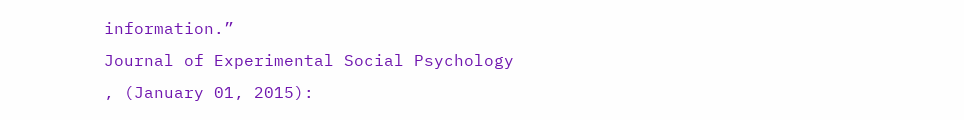information.”
Journal of Experimental Social Psychology
, (January 01, 2015):